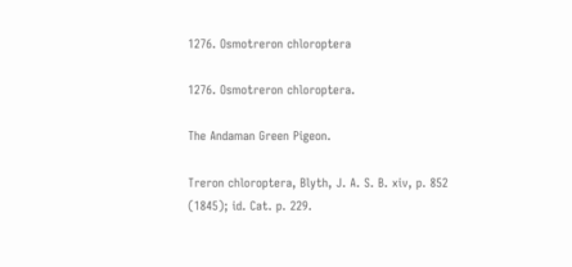1276. Osmotreron chloroptera

1276. Osmotreron chloroptera.

The Andaman Green Pigeon.

Treron chloroptera, Blyth, J. A. S. B. xiv, p. 852 (1845); id. Cat. p. 229.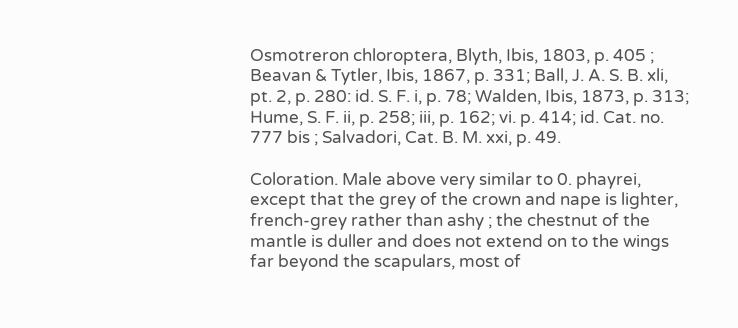Osmotreron chloroptera, Blyth, Ibis, 1803, p. 405 ; Beavan & Tytler, Ibis, 1867, p. 331; Ball, J. A. S. B. xli, pt. 2, p. 280: id. S. F. i, p. 78; Walden, Ibis, 1873, p. 313; Hume, S. F. ii, p. 258; iii, p. 162; vi. p. 414; id. Cat. no. 777 bis ; Salvadori, Cat. B. M. xxi, p. 49.

Coloration. Male above very similar to 0. phayrei, except that the grey of the crown and nape is lighter, french-grey rather than ashy ; the chestnut of the mantle is duller and does not extend on to the wings far beyond the scapulars, most of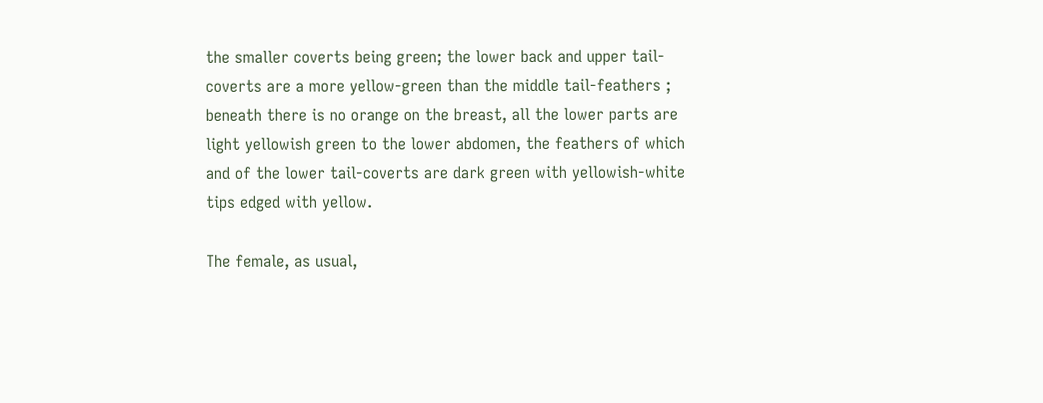the smaller coverts being green; the lower back and upper tail-coverts are a more yellow-green than the middle tail-feathers ; beneath there is no orange on the breast, all the lower parts are light yellowish green to the lower abdomen, the feathers of which and of the lower tail-coverts are dark green with yellowish-white tips edged with yellow.

The female, as usual,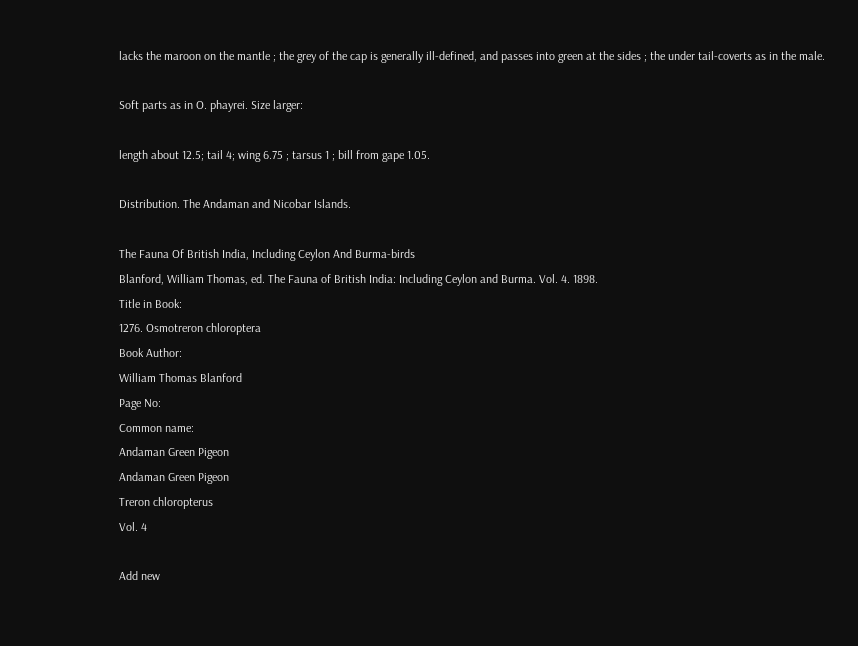lacks the maroon on the mantle ; the grey of the cap is generally ill-defined, and passes into green at the sides ; the under tail-coverts as in the male.

Soft parts as in O. phayrei. Size larger:

length about 12.5; tail 4; wing 6.75 ; tarsus 1 ; bill from gape 1.05.

Distribution. The Andaman and Nicobar Islands.

The Fauna Of British India, Including Ceylon And Burma-birds
Blanford, William Thomas, ed. The Fauna of British India: Including Ceylon and Burma. Vol. 4. 1898.
Title in Book:
1276. Osmotreron chloroptera
Book Author:
William Thomas Blanford
Page No:
Common name:
Andaman Green Pigeon
Andaman Green Pigeon
Treron chloropterus
Vol. 4

Add new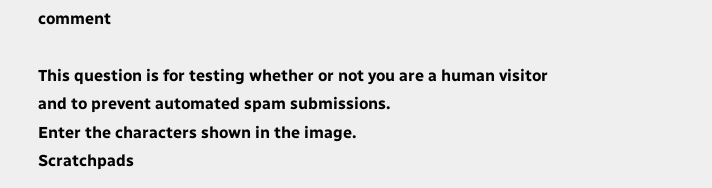comment

This question is for testing whether or not you are a human visitor and to prevent automated spam submissions.
Enter the characters shown in the image.
Scratchpads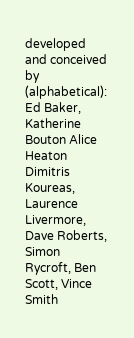developed and conceived by (alphabetical): Ed Baker, Katherine Bouton Alice Heaton Dimitris Koureas, Laurence Livermore, Dave Roberts, Simon Rycroft, Ben Scott, Vince Smith